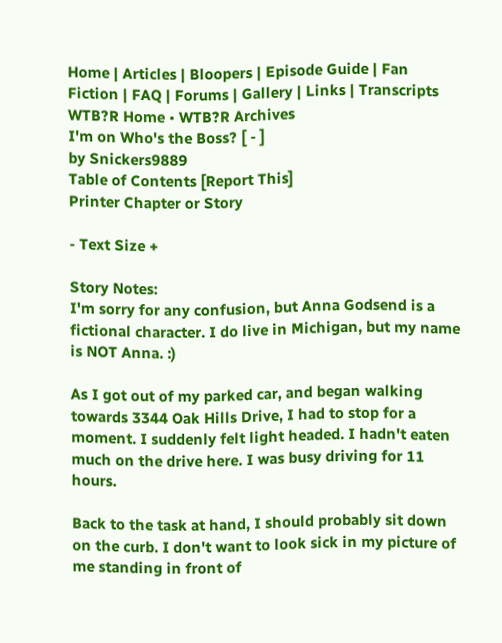Home | Articles | Bloopers | Episode Guide | Fan Fiction | FAQ | Forums | Gallery | Links | Transcripts
WTB?R Home • WTB?R Archives
I'm on Who's the Boss? [ - ]
by Snickers9889
Table of Contents [Report This]
Printer Chapter or Story

- Text Size +

Story Notes:
I'm sorry for any confusion, but Anna Godsend is a fictional character. I do live in Michigan, but my name is NOT Anna. :)

As I got out of my parked car, and began walking towards 3344 Oak Hills Drive, I had to stop for a moment. I suddenly felt light headed. I hadn't eaten much on the drive here. I was busy driving for 11 hours.

Back to the task at hand, I should probably sit down on the curb. I don't want to look sick in my picture of me standing in front of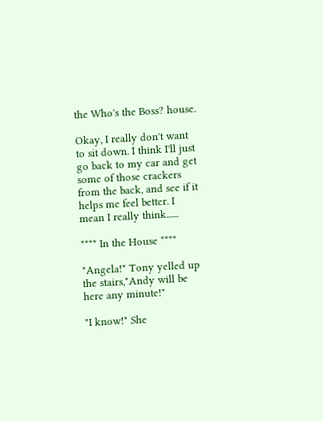the Who's the Boss? house.

Okay, I really don't want to sit down. I think I'll just go back to my car and get some of those crackers from the back, and see if it helps me feel better. I mean I really think......

**** In the House ****

"Angela!" Tony yelled up the stairs,"Andy will be here any minute!"

"I know!" She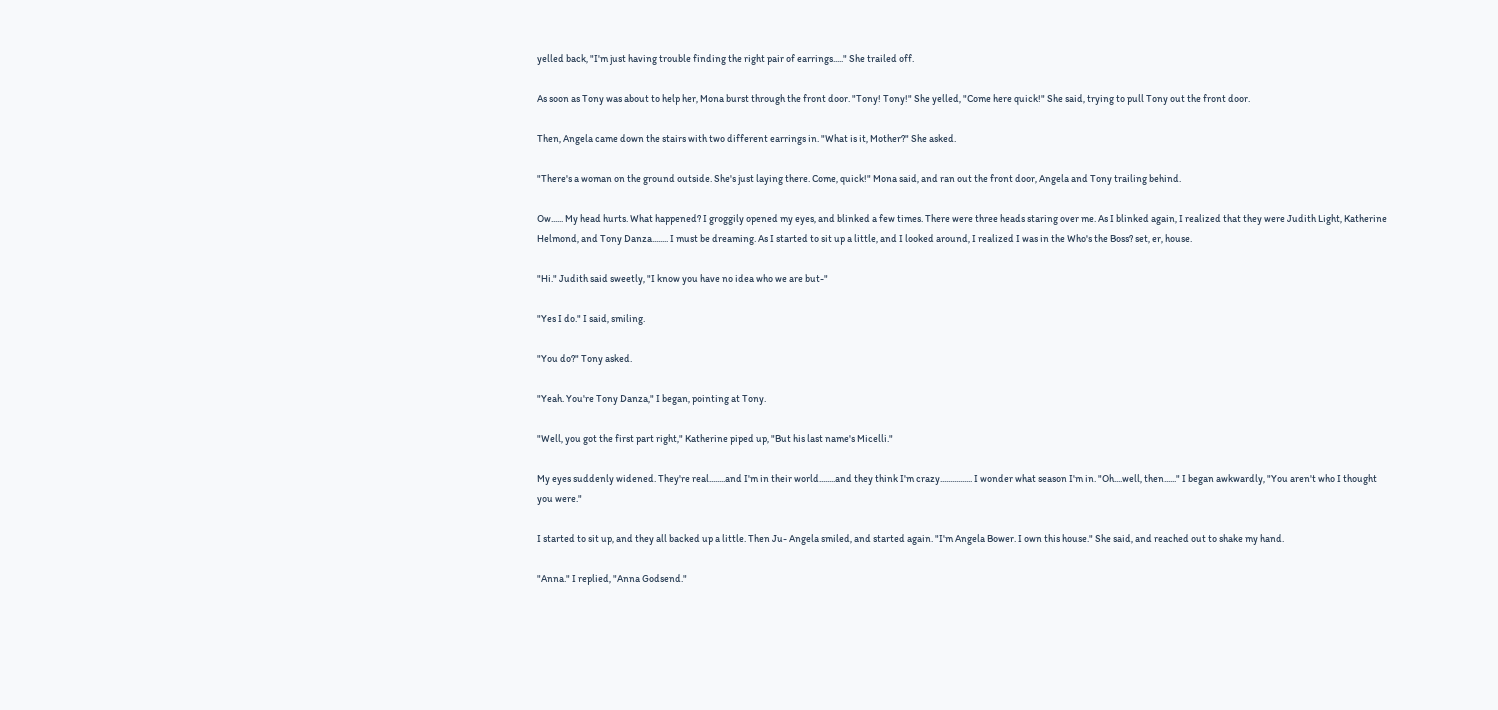yelled back, "I'm just having trouble finding the right pair of earrings....." She trailed off.

As soon as Tony was about to help her, Mona burst through the front door. "Tony! Tony!" She yelled, "Come here quick!" She said, trying to pull Tony out the front door.

Then, Angela came down the stairs with two different earrings in. "What is it, Mother?" She asked.

"There's a woman on the ground outside. She's just laying there. Come, quick!" Mona said, and ran out the front door, Angela and Tony trailing behind.

Ow...... My head hurts. What happened? I groggily opened my eyes, and blinked a few times. There were three heads staring over me. As I blinked again, I realized that they were Judith Light, Katherine Helmond, and Tony Danza........ I must be dreaming. As I started to sit up a little, and I looked around, I realized I was in the Who's the Boss? set, er, house.

"Hi." Judith said sweetly, "I know you have no idea who we are but-"

"Yes I do." I said, smiling.

"You do?" Tony asked.

"Yeah. You're Tony Danza," I began, pointing at Tony.

"Well, you got the first part right," Katherine piped up, "But his last name's Micelli."

My eyes suddenly widened. They're real........and I'm in their world........and they think I'm crazy................ I wonder what season I'm in. "Oh....well, then......" I began awkwardly, "You aren't who I thought you were."

I started to sit up, and they all backed up a little. Then Ju- Angela smiled, and started again. "I'm Angela Bower. I own this house." She said, and reached out to shake my hand.

"Anna." I replied, "Anna Godsend."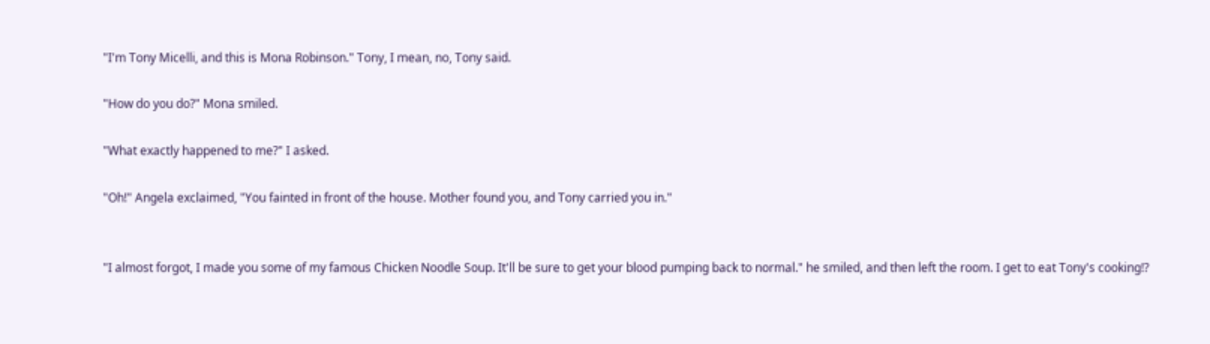"I'm Tony Micelli, and this is Mona Robinson." Tony, I mean, no, Tony said.

"How do you do?" Mona smiled.

"What exactly happened to me?" I asked.

"Oh!" Angela exclaimed, "You fainted in front of the house. Mother found you, and Tony carried you in."


"I almost forgot, I made you some of my famous Chicken Noodle Soup. It'll be sure to get your blood pumping back to normal." he smiled, and then left the room. I get to eat Tony's cooking!?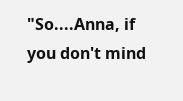"So....Anna, if you don't mind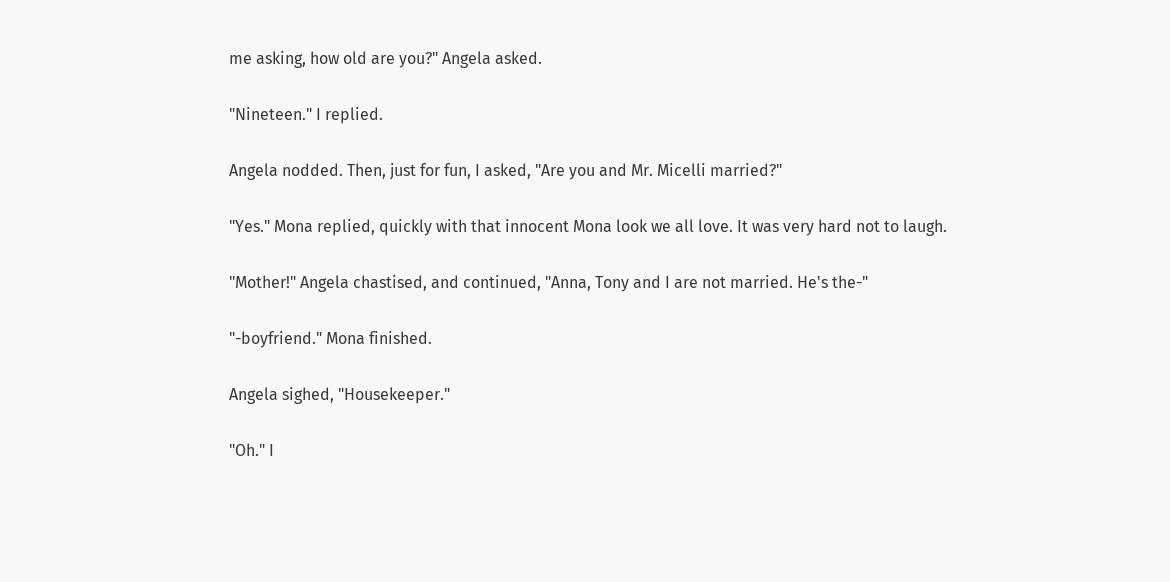me asking, how old are you?" Angela asked.

"Nineteen." I replied.

Angela nodded. Then, just for fun, I asked, "Are you and Mr. Micelli married?"

"Yes." Mona replied, quickly with that innocent Mona look we all love. It was very hard not to laugh.

"Mother!" Angela chastised, and continued, "Anna, Tony and I are not married. He's the-"

"-boyfriend." Mona finished.

Angela sighed, "Housekeeper."

"Oh." I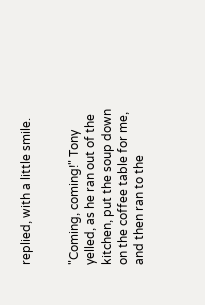replied, with a little smile.


"Coming, coming!" Tony yelled, as he ran out of the kitchen, put the soup down on the coffee table for me, and then ran to the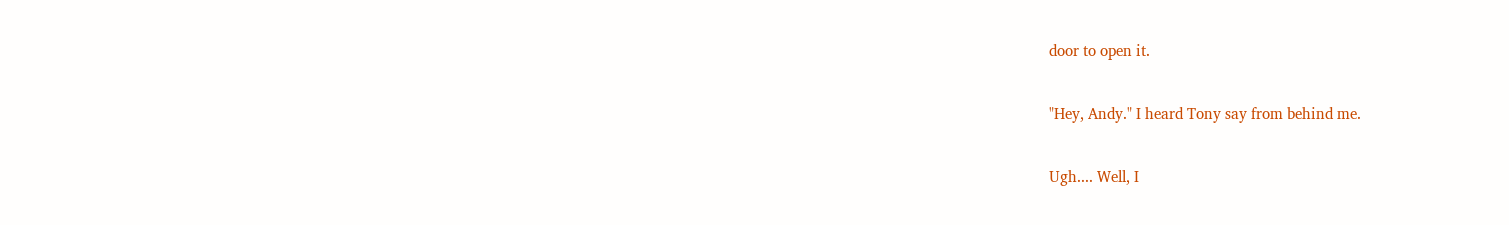door to open it.

"Hey, Andy." I heard Tony say from behind me.

Ugh.... Well, I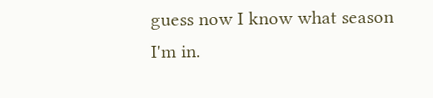guess now I know what season I'm in.